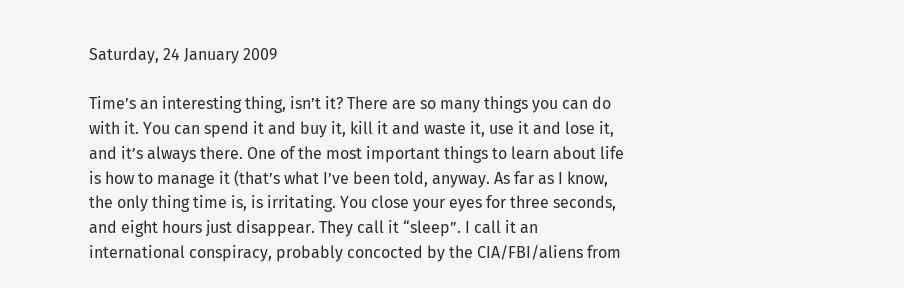Saturday, 24 January 2009

Time’s an interesting thing, isn’t it? There are so many things you can do with it. You can spend it and buy it, kill it and waste it, use it and lose it, and it’s always there. One of the most important things to learn about life is how to manage it (that’s what I’ve been told, anyway. As far as I know, the only thing time is, is irritating. You close your eyes for three seconds, and eight hours just disappear. They call it “sleep”. I call it an international conspiracy, probably concocted by the CIA/FBI/aliens from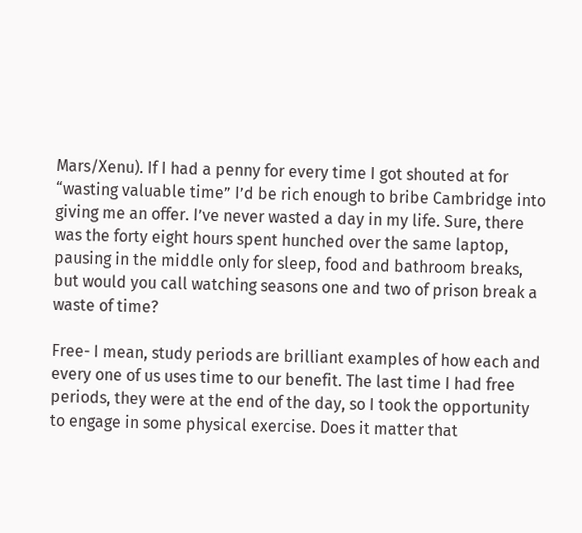Mars/Xenu). If I had a penny for every time I got shouted at for “wasting valuable time” I’d be rich enough to bribe Cambridge into giving me an offer. I’ve never wasted a day in my life. Sure, there was the forty eight hours spent hunched over the same laptop, pausing in the middle only for sleep, food and bathroom breaks, but would you call watching seasons one and two of prison break a waste of time?

Free- I mean, study periods are brilliant examples of how each and every one of us uses time to our benefit. The last time I had free periods, they were at the end of the day, so I took the opportunity to engage in some physical exercise. Does it matter that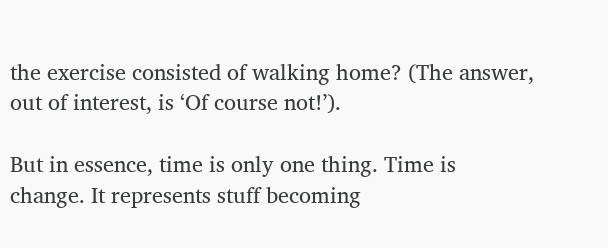the exercise consisted of walking home? (The answer, out of interest, is ‘Of course not!’).

But in essence, time is only one thing. Time is change. It represents stuff becoming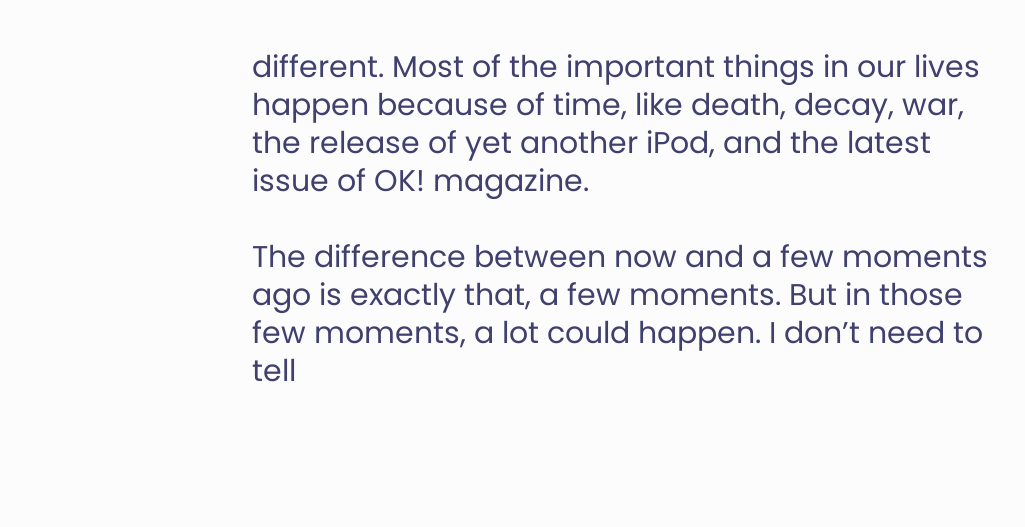different. Most of the important things in our lives happen because of time, like death, decay, war, the release of yet another iPod, and the latest issue of OK! magazine.

The difference between now and a few moments ago is exactly that, a few moments. But in those few moments, a lot could happen. I don’t need to tell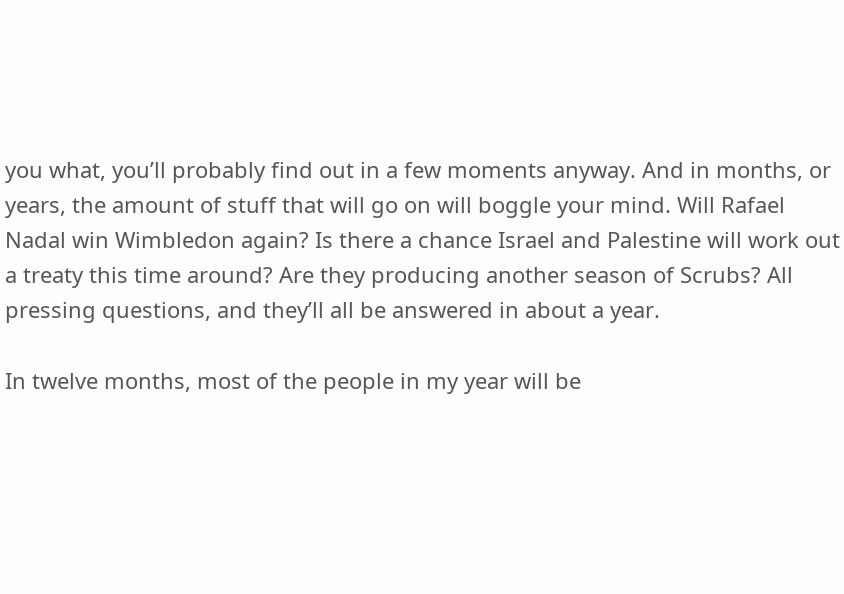you what, you’ll probably find out in a few moments anyway. And in months, or years, the amount of stuff that will go on will boggle your mind. Will Rafael Nadal win Wimbledon again? Is there a chance Israel and Palestine will work out a treaty this time around? Are they producing another season of Scrubs? All pressing questions, and they’ll all be answered in about a year.

In twelve months, most of the people in my year will be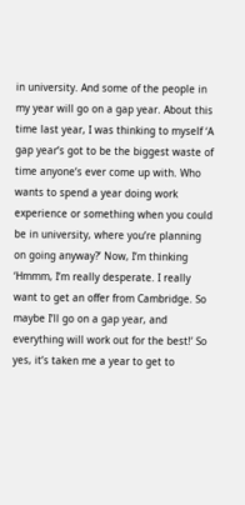in university. And some of the people in my year will go on a gap year. About this time last year, I was thinking to myself ‘A gap year’s got to be the biggest waste of time anyone’s ever come up with. Who wants to spend a year doing work experience or something when you could be in university, where you’re planning on going anyway?’ Now, I’m thinking ‘Hmmm, I’m really desperate. I really want to get an offer from Cambridge. So maybe I’ll go on a gap year, and everything will work out for the best!’ So yes, it’s taken me a year to get to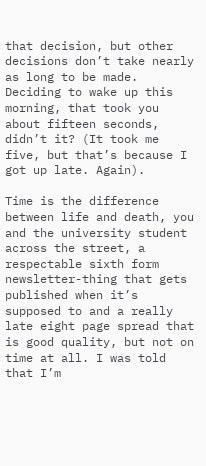that decision, but other decisions don’t take nearly as long to be made. Deciding to wake up this morning, that took you about fifteen seconds, didn’t it? (It took me five, but that’s because I got up late. Again).

Time is the difference between life and death, you and the university student across the street, a respectable sixth form newsletter-thing that gets published when it’s supposed to and a really late eight page spread that is good quality, but not on time at all. I was told that I’m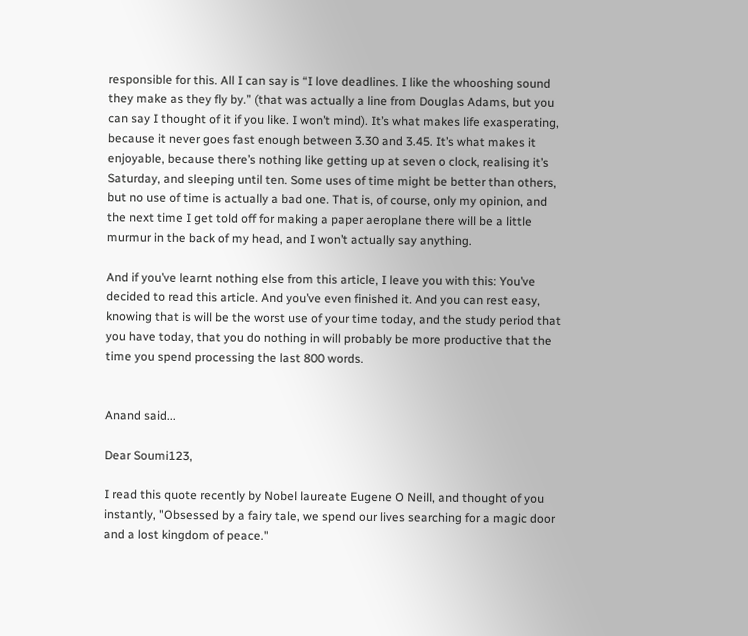responsible for this. All I can say is “I love deadlines. I like the whooshing sound they make as they fly by.” (that was actually a line from Douglas Adams, but you can say I thought of it if you like. I won’t mind). It’s what makes life exasperating, because it never goes fast enough between 3.30 and 3.45. It’s what makes it enjoyable, because there’s nothing like getting up at seven o clock, realising it’s Saturday, and sleeping until ten. Some uses of time might be better than others, but no use of time is actually a bad one. That is, of course, only my opinion, and the next time I get told off for making a paper aeroplane there will be a little murmur in the back of my head, and I won’t actually say anything.

And if you’ve learnt nothing else from this article, I leave you with this: You’ve decided to read this article. And you’ve even finished it. And you can rest easy, knowing that is will be the worst use of your time today, and the study period that you have today, that you do nothing in will probably be more productive that the time you spend processing the last 800 words.


Anand said...

Dear Soumi123,

I read this quote recently by Nobel laureate Eugene O Neill, and thought of you instantly, "Obsessed by a fairy tale, we spend our lives searching for a magic door and a lost kingdom of peace."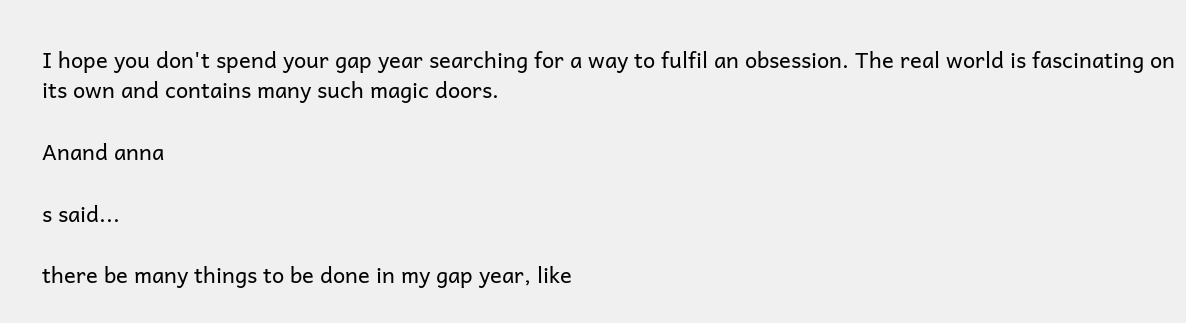I hope you don't spend your gap year searching for a way to fulfil an obsession. The real world is fascinating on its own and contains many such magic doors.

Anand anna

s said...

there be many things to be done in my gap year, like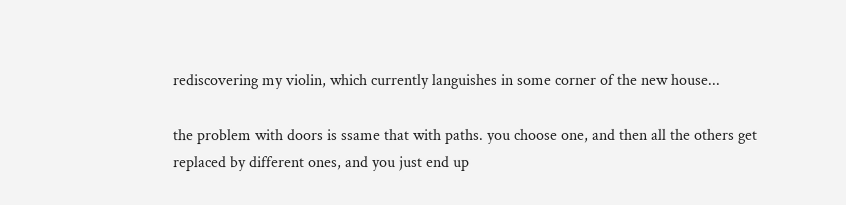rediscovering my violin, which currently languishes in some corner of the new house...

the problem with doors is ssame that with paths. you choose one, and then all the others get replaced by different ones, and you just end up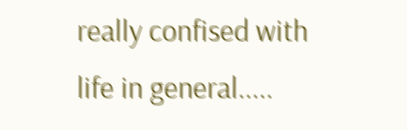really confised with life in general.....